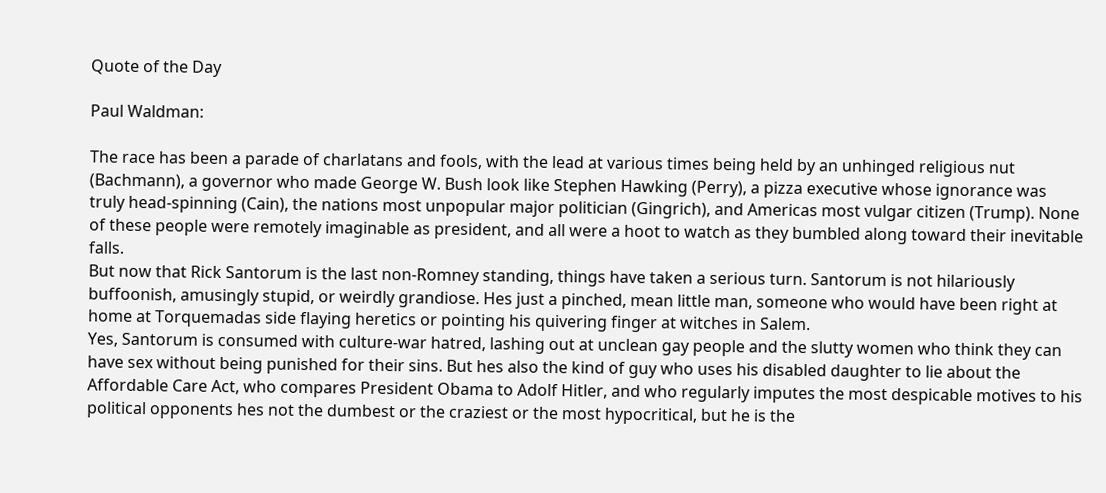Quote of the Day

Paul Waldman:

The race has been a parade of charlatans and fools, with the lead at various times being held by an unhinged religious nut (Bachmann), a governor who made George W. Bush look like Stephen Hawking (Perry), a pizza executive whose ignorance was truly head-spinning (Cain), the nations most unpopular major politician (Gingrich), and Americas most vulgar citizen (Trump). None of these people were remotely imaginable as president, and all were a hoot to watch as they bumbled along toward their inevitable falls.
But now that Rick Santorum is the last non-Romney standing, things have taken a serious turn. Santorum is not hilariously buffoonish, amusingly stupid, or weirdly grandiose. Hes just a pinched, mean little man, someone who would have been right at home at Torquemadas side flaying heretics or pointing his quivering finger at witches in Salem.
Yes, Santorum is consumed with culture-war hatred, lashing out at unclean gay people and the slutty women who think they can have sex without being punished for their sins. But hes also the kind of guy who uses his disabled daughter to lie about the Affordable Care Act, who compares President Obama to Adolf Hitler, and who regularly imputes the most despicable motives to his political opponents hes not the dumbest or the craziest or the most hypocritical, but he is the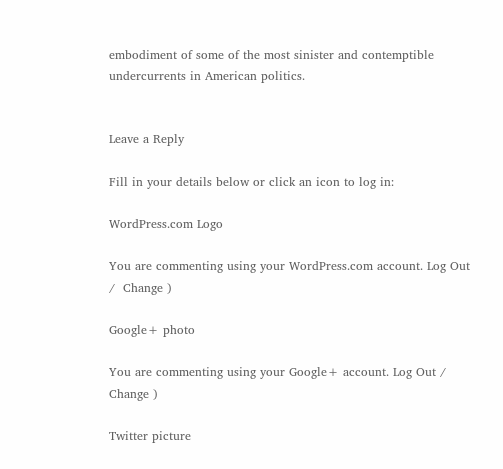embodiment of some of the most sinister and contemptible undercurrents in American politics.


Leave a Reply

Fill in your details below or click an icon to log in:

WordPress.com Logo

You are commenting using your WordPress.com account. Log Out /  Change )

Google+ photo

You are commenting using your Google+ account. Log Out /  Change )

Twitter picture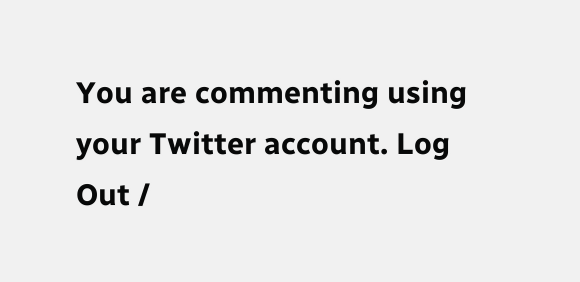You are commenting using your Twitter account. Log Out /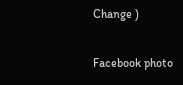Change )

Facebook photo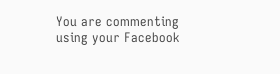You are commenting using your Facebook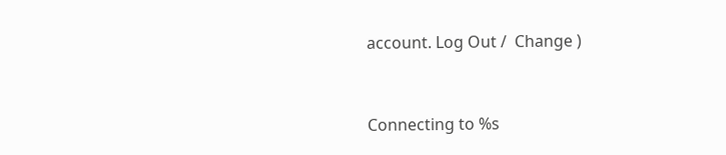account. Log Out /  Change )


Connecting to %s